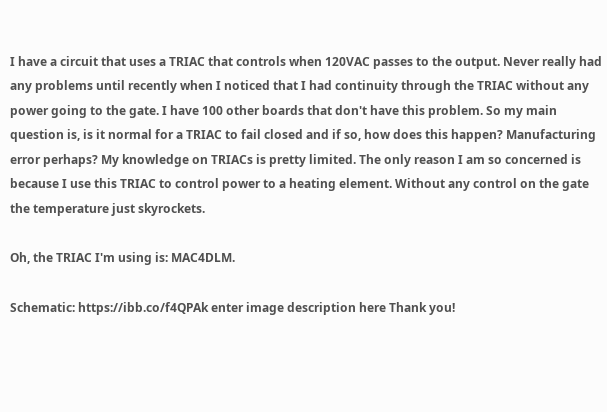I have a circuit that uses a TRIAC that controls when 120VAC passes to the output. Never really had any problems until recently when I noticed that I had continuity through the TRIAC without any power going to the gate. I have 100 other boards that don't have this problem. So my main question is, is it normal for a TRIAC to fail closed and if so, how does this happen? Manufacturing error perhaps? My knowledge on TRIACs is pretty limited. The only reason I am so concerned is because I use this TRIAC to control power to a heating element. Without any control on the gate the temperature just skyrockets.

Oh, the TRIAC I'm using is: MAC4DLM.

Schematic: https://ibb.co/f4QPAk enter image description here Thank you!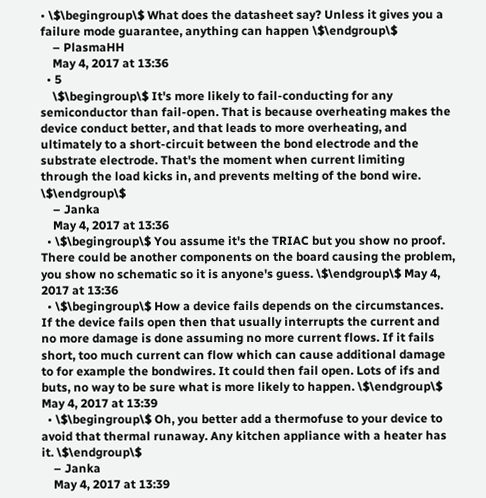• \$\begingroup\$ What does the datasheet say? Unless it gives you a failure mode guarantee, anything can happen \$\endgroup\$
    – PlasmaHH
    May 4, 2017 at 13:36
  • 5
    \$\begingroup\$ It's more likely to fail-conducting for any semiconductor than fail-open. That is because overheating makes the device conduct better, and that leads to more overheating, and ultimately to a short-circuit between the bond electrode and the substrate electrode. That's the moment when current limiting through the load kicks in, and prevents melting of the bond wire. \$\endgroup\$
    – Janka
    May 4, 2017 at 13:36
  • \$\begingroup\$ You assume it's the TRIAC but you show no proof. There could be another components on the board causing the problem, you show no schematic so it is anyone's guess. \$\endgroup\$ May 4, 2017 at 13:36
  • \$\begingroup\$ How a device fails depends on the circumstances. If the device fails open then that usually interrupts the current and no more damage is done assuming no more current flows. If it fails short, too much current can flow which can cause additional damage to for example the bondwires. It could then fail open. Lots of ifs and buts, no way to be sure what is more likely to happen. \$\endgroup\$ May 4, 2017 at 13:39
  • \$\begingroup\$ Oh, you better add a thermofuse to your device to avoid that thermal runaway. Any kitchen appliance with a heater has it. \$\endgroup\$
    – Janka
    May 4, 2017 at 13:39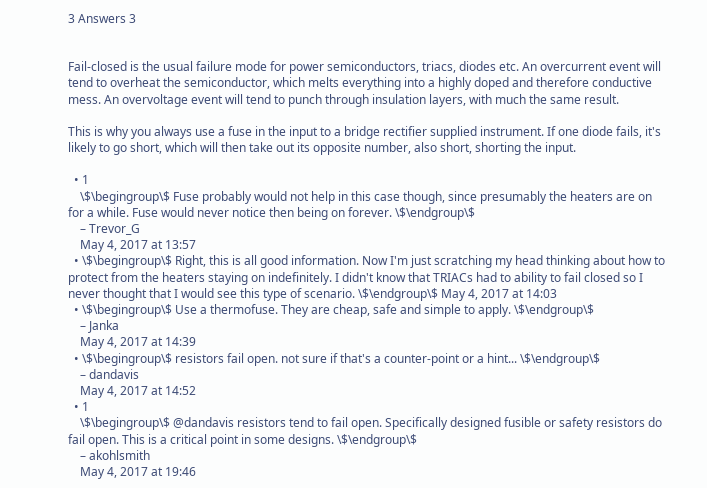3 Answers 3


Fail-closed is the usual failure mode for power semiconductors, triacs, diodes etc. An overcurrent event will tend to overheat the semiconductor, which melts everything into a highly doped and therefore conductive mess. An overvoltage event will tend to punch through insulation layers, with much the same result.

This is why you always use a fuse in the input to a bridge rectifier supplied instrument. If one diode fails, it's likely to go short, which will then take out its opposite number, also short, shorting the input.

  • 1
    \$\begingroup\$ Fuse probably would not help in this case though, since presumably the heaters are on for a while. Fuse would never notice then being on forever. \$\endgroup\$
    – Trevor_G
    May 4, 2017 at 13:57
  • \$\begingroup\$ Right, this is all good information. Now I'm just scratching my head thinking about how to protect from the heaters staying on indefinitely. I didn't know that TRIACs had to ability to fail closed so I never thought that I would see this type of scenario. \$\endgroup\$ May 4, 2017 at 14:03
  • \$\begingroup\$ Use a thermofuse. They are cheap, safe and simple to apply. \$\endgroup\$
    – Janka
    May 4, 2017 at 14:39
  • \$\begingroup\$ resistors fail open. not sure if that's a counter-point or a hint... \$\endgroup\$
    – dandavis
    May 4, 2017 at 14:52
  • 1
    \$\begingroup\$ @dandavis resistors tend to fail open. Specifically designed fusible or safety resistors do fail open. This is a critical point in some designs. \$\endgroup\$
    – akohlsmith
    May 4, 2017 at 19:46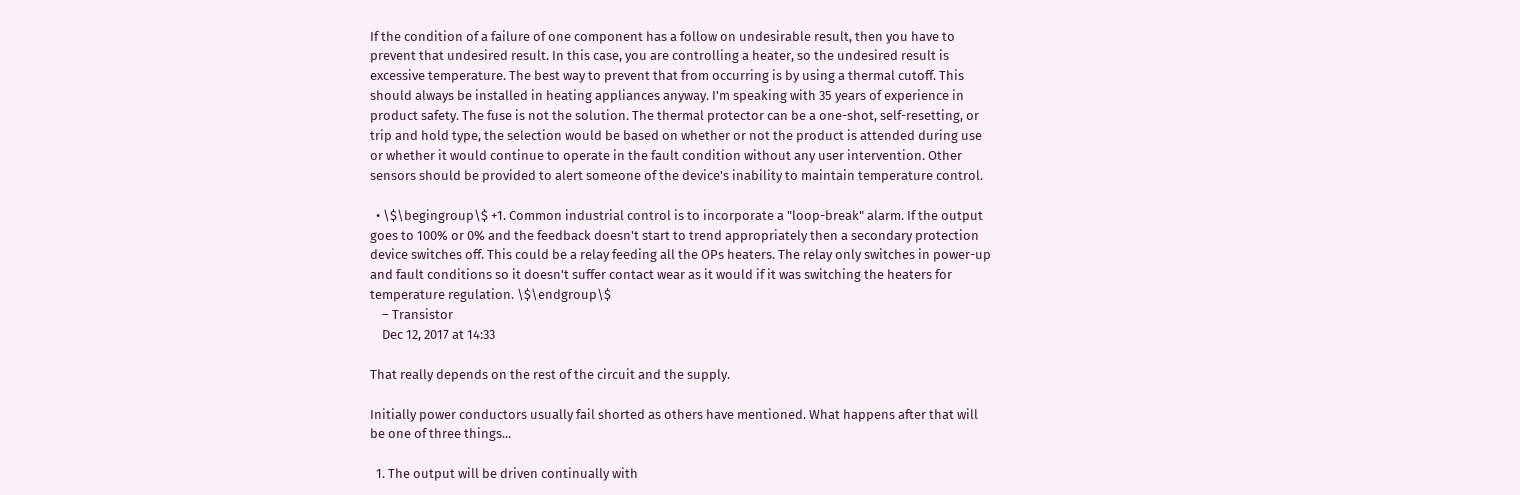If the condition of a failure of one component has a follow on undesirable result, then you have to prevent that undesired result. In this case, you are controlling a heater, so the undesired result is excessive temperature. The best way to prevent that from occurring is by using a thermal cutoff. This should always be installed in heating appliances anyway. I'm speaking with 35 years of experience in product safety. The fuse is not the solution. The thermal protector can be a one-shot, self-resetting, or trip and hold type, the selection would be based on whether or not the product is attended during use or whether it would continue to operate in the fault condition without any user intervention. Other sensors should be provided to alert someone of the device's inability to maintain temperature control.

  • \$\begingroup\$ +1. Common industrial control is to incorporate a "loop-break" alarm. If the output goes to 100% or 0% and the feedback doesn't start to trend appropriately then a secondary protection device switches off. This could be a relay feeding all the OPs heaters. The relay only switches in power-up and fault conditions so it doesn't suffer contact wear as it would if it was switching the heaters for temperature regulation. \$\endgroup\$
    – Transistor
    Dec 12, 2017 at 14:33

That really depends on the rest of the circuit and the supply.

Initially power conductors usually fail shorted as others have mentioned. What happens after that will be one of three things...

  1. The output will be driven continually with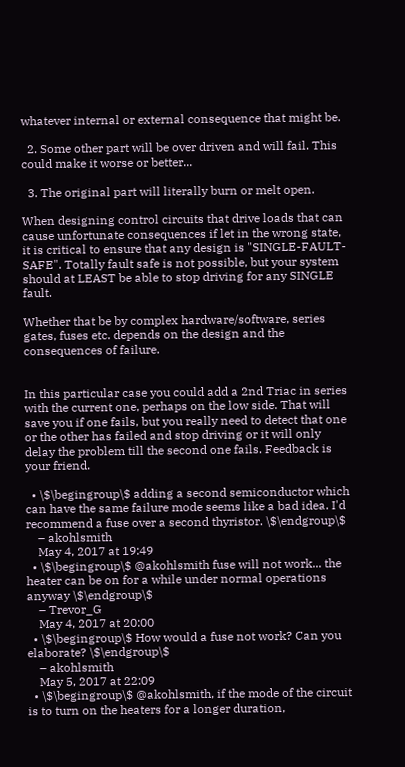whatever internal or external consequence that might be.

  2. Some other part will be over driven and will fail. This could make it worse or better...

  3. The original part will literally burn or melt open.

When designing control circuits that drive loads that can cause unfortunate consequences if let in the wrong state, it is critical to ensure that any design is "SINGLE-FAULT-SAFE". Totally fault safe is not possible, but your system should at LEAST be able to stop driving for any SINGLE fault.

Whether that be by complex hardware/software, series gates, fuses etc. depends on the design and the consequences of failure.


In this particular case you could add a 2nd Triac in series with the current one, perhaps on the low side. That will save you if one fails, but you really need to detect that one or the other has failed and stop driving or it will only delay the problem till the second one fails. Feedback is your friend.

  • \$\begingroup\$ adding a second semiconductor which can have the same failure mode seems like a bad idea. I'd recommend a fuse over a second thyristor. \$\endgroup\$
    – akohlsmith
    May 4, 2017 at 19:49
  • \$\begingroup\$ @akohlsmith fuse will not work... the heater can be on for a while under normal operations anyway \$\endgroup\$
    – Trevor_G
    May 4, 2017 at 20:00
  • \$\begingroup\$ How would a fuse not work? Can you elaborate? \$\endgroup\$
    – akohlsmith
    May 5, 2017 at 22:09
  • \$\begingroup\$ @akohlsmith, if the mode of the circuit is to turn on the heaters for a longer duration,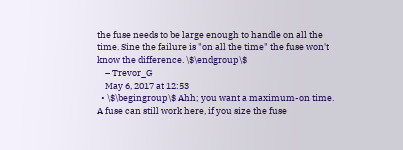the fuse needs to be large enough to handle on all the time. Sine the failure is "on all the time" the fuse won't know the difference. \$\endgroup\$
    – Trevor_G
    May 6, 2017 at 12:53
  • \$\begingroup\$ Ahh; you want a maximum-on time. A fuse can still work here, if you size the fuse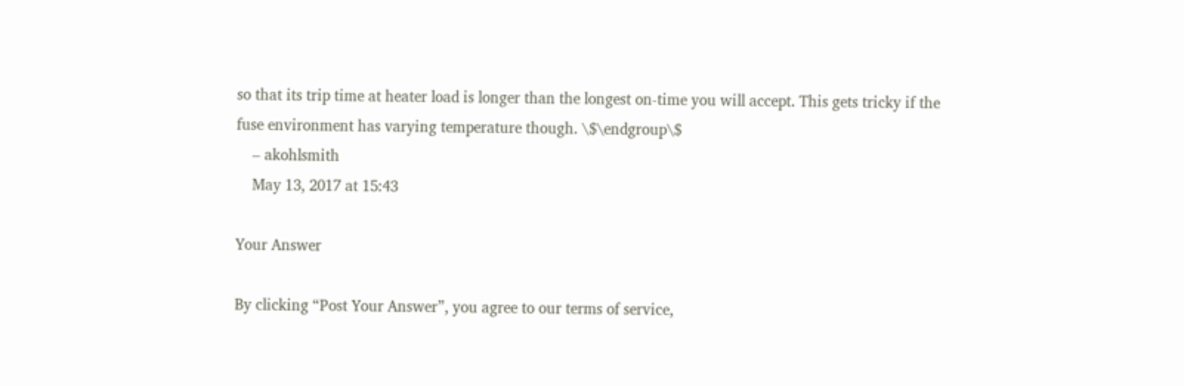so that its trip time at heater load is longer than the longest on-time you will accept. This gets tricky if the fuse environment has varying temperature though. \$\endgroup\$
    – akohlsmith
    May 13, 2017 at 15:43

Your Answer

By clicking “Post Your Answer”, you agree to our terms of service,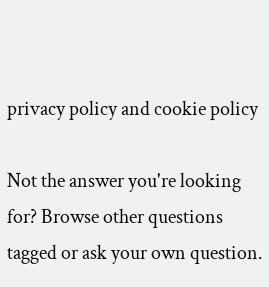privacy policy and cookie policy

Not the answer you're looking for? Browse other questions tagged or ask your own question.